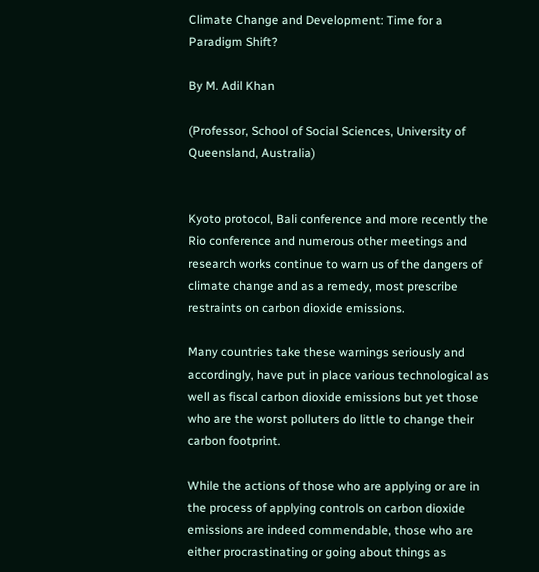Climate Change and Development: Time for a Paradigm Shift?

By M. Adil Khan

(Professor, School of Social Sciences, University of Queensland, Australia)


Kyoto protocol, Bali conference and more recently the Rio conference and numerous other meetings and research works continue to warn us of the dangers of climate change and as a remedy, most prescribe restraints on carbon dioxide emissions.

Many countries take these warnings seriously and accordingly, have put in place various technological as well as fiscal carbon dioxide emissions but yet those who are the worst polluters do little to change their carbon footprint.

While the actions of those who are applying or are in the process of applying controls on carbon dioxide emissions are indeed commendable, those who are either procrastinating or going about things as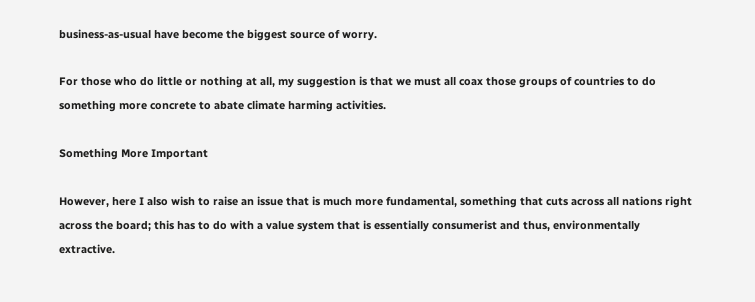business-as-usual have become the biggest source of worry.

For those who do little or nothing at all, my suggestion is that we must all coax those groups of countries to do something more concrete to abate climate harming activities.

Something More Important

However, here I also wish to raise an issue that is much more fundamental, something that cuts across all nations right across the board; this has to do with a value system that is essentially consumerist and thus, environmentally extractive.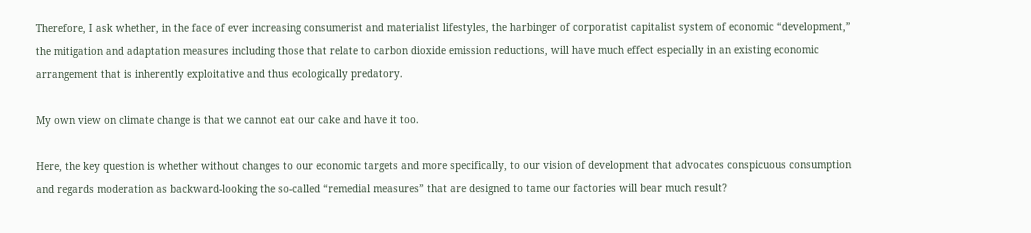Therefore, I ask whether, in the face of ever increasing consumerist and materialist lifestyles, the harbinger of corporatist capitalist system of economic “development,” the mitigation and adaptation measures including those that relate to carbon dioxide emission reductions, will have much effect especially in an existing economic arrangement that is inherently exploitative and thus ecologically predatory.

My own view on climate change is that we cannot eat our cake and have it too.

Here, the key question is whether without changes to our economic targets and more specifically, to our vision of development that advocates conspicuous consumption and regards moderation as backward-looking the so-called “remedial measures” that are designed to tame our factories will bear much result?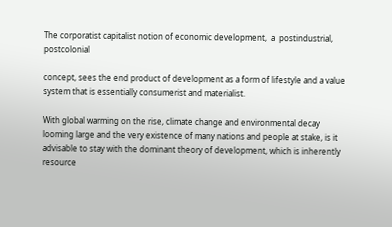The corporatist capitalist notion of economic development,  a  postindustrial,  postcolonial

concept, sees the end product of development as a form of lifestyle and a value system that is essentially consumerist and materialist.

With global warming on the rise, climate change and environmental decay looming large and the very existence of many nations and people at stake, is it advisable to stay with the dominant theory of development, which is inherently resource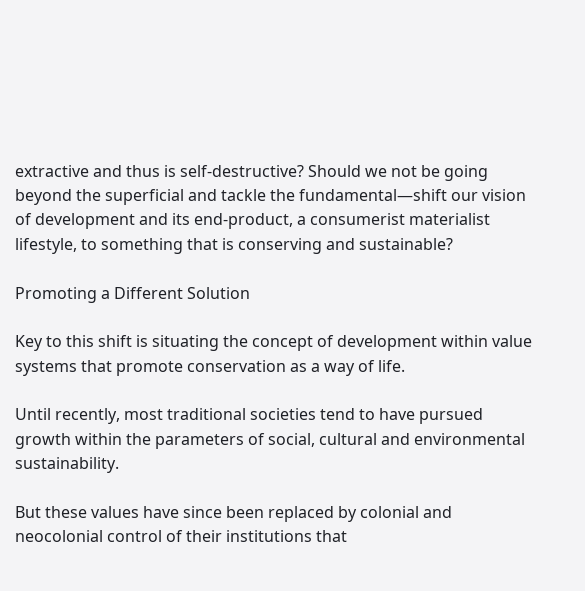extractive and thus is self-destructive? Should we not be going beyond the superficial and tackle the fundamental—shift our vision of development and its end-product, a consumerist materialist lifestyle, to something that is conserving and sustainable?

Promoting a Different Solution

Key to this shift is situating the concept of development within value systems that promote conservation as a way of life.

Until recently, most traditional societies tend to have pursued growth within the parameters of social, cultural and environmental sustainability.

But these values have since been replaced by colonial and neocolonial control of their institutions that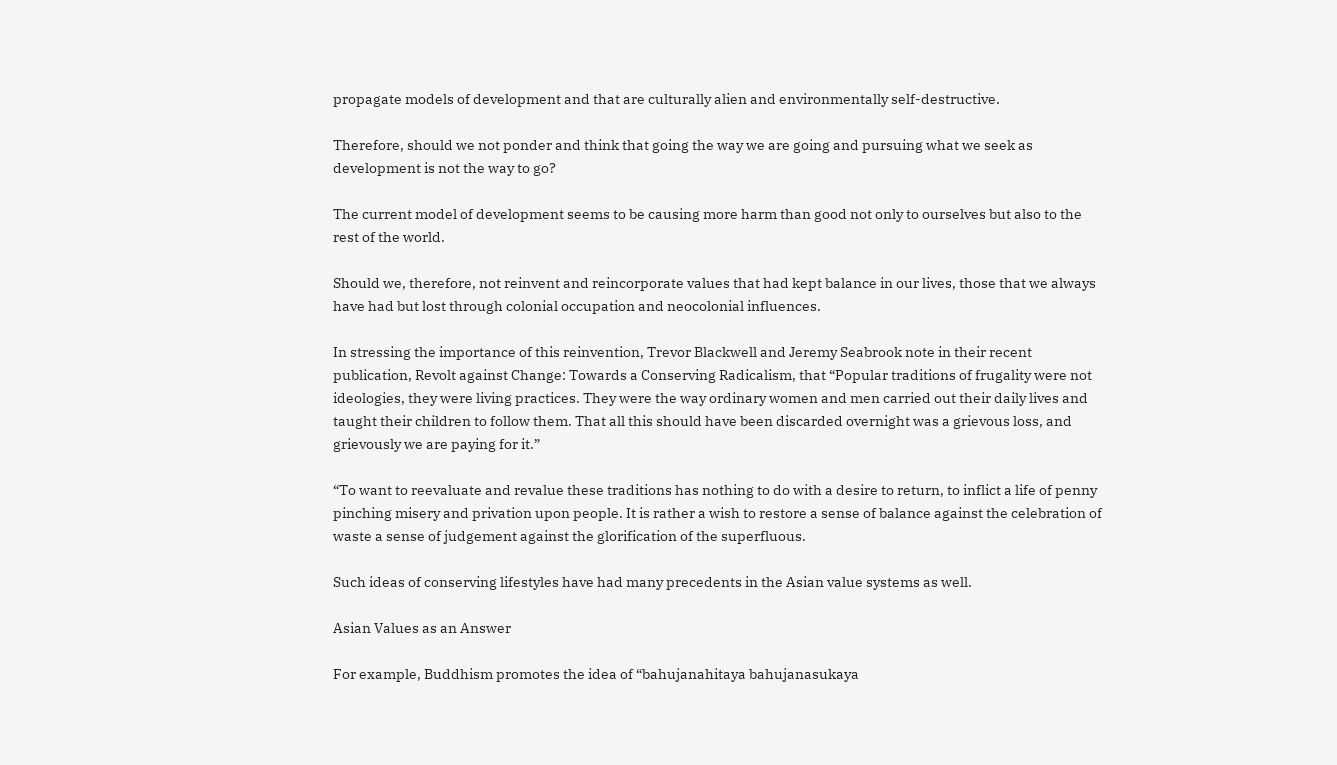propagate models of development and that are culturally alien and environmentally self-destructive.

Therefore, should we not ponder and think that going the way we are going and pursuing what we seek as development is not the way to go?

The current model of development seems to be causing more harm than good not only to ourselves but also to the rest of the world.

Should we, therefore, not reinvent and reincorporate values that had kept balance in our lives, those that we always have had but lost through colonial occupation and neocolonial influences.

In stressing the importance of this reinvention, Trevor Blackwell and Jeremy Seabrook note in their recent publication, Revolt against Change: Towards a Conserving Radicalism, that “Popular traditions of frugality were not ideologies, they were living practices. They were the way ordinary women and men carried out their daily lives and taught their children to follow them. That all this should have been discarded overnight was a grievous loss, and grievously we are paying for it.”

“To want to reevaluate and revalue these traditions has nothing to do with a desire to return, to inflict a life of penny pinching misery and privation upon people. It is rather a wish to restore a sense of balance against the celebration of waste a sense of judgement against the glorification of the superfluous.

Such ideas of conserving lifestyles have had many precedents in the Asian value systems as well.

Asian Values as an Answer

For example, Buddhism promotes the idea of “bahujanahitaya bahujanasukaya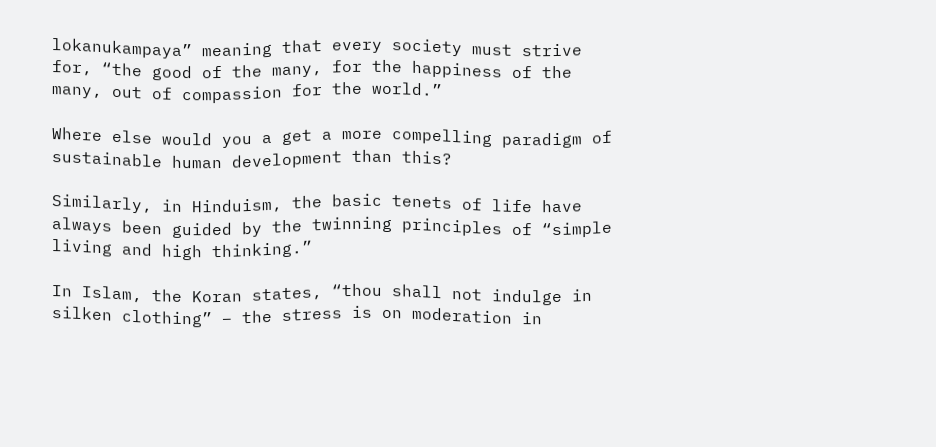lokanukampaya” meaning that every society must strive for, “the good of the many, for the happiness of the many, out of compassion for the world.”

Where else would you a get a more compelling paradigm of sustainable human development than this?

Similarly, in Hinduism, the basic tenets of life have always been guided by the twinning principles of “simple living and high thinking.”

In Islam, the Koran states, “thou shall not indulge in silken clothing” – the stress is on moderation in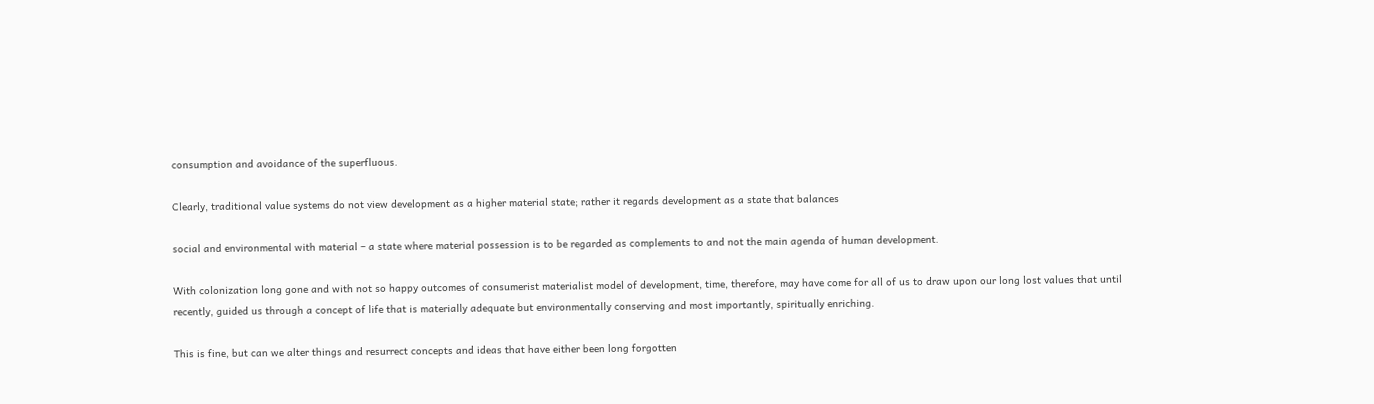consumption and avoidance of the superfluous.

Clearly, traditional value systems do not view development as a higher material state; rather it regards development as a state that balances

social and environmental with material – a state where material possession is to be regarded as complements to and not the main agenda of human development.

With colonization long gone and with not so happy outcomes of consumerist materialist model of development, time, therefore, may have come for all of us to draw upon our long lost values that until recently, guided us through a concept of life that is materially adequate but environmentally conserving and most importantly, spiritually enriching.

This is fine, but can we alter things and resurrect concepts and ideas that have either been long forgotten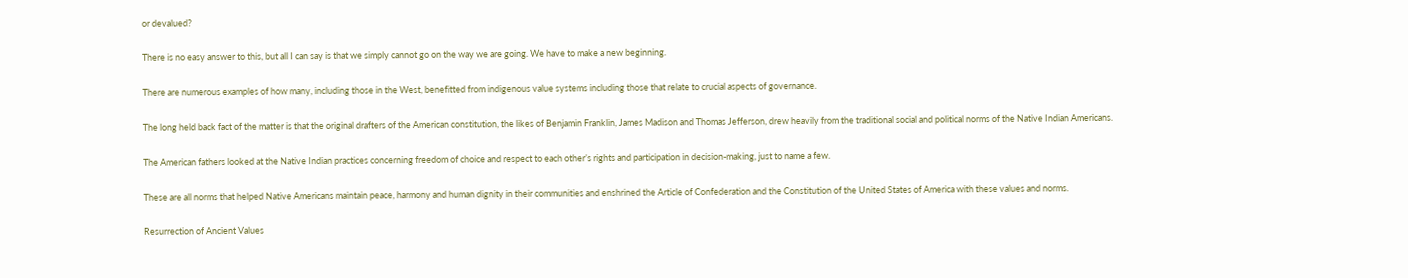or devalued?

There is no easy answer to this, but all I can say is that we simply cannot go on the way we are going. We have to make a new beginning.

There are numerous examples of how many, including those in the West, benefitted from indigenous value systems including those that relate to crucial aspects of governance.

The long held back fact of the matter is that the original drafters of the American constitution, the likes of Benjamin Franklin, James Madison and Thomas Jefferson, drew heavily from the traditional social and political norms of the Native Indian Americans.

The American fathers looked at the Native Indian practices concerning freedom of choice and respect to each other’s rights and participation in decision-making, just to name a few.

These are all norms that helped Native Americans maintain peace, harmony and human dignity in their communities and enshrined the Article of Confederation and the Constitution of the United States of America with these values and norms.

Resurrection of Ancient Values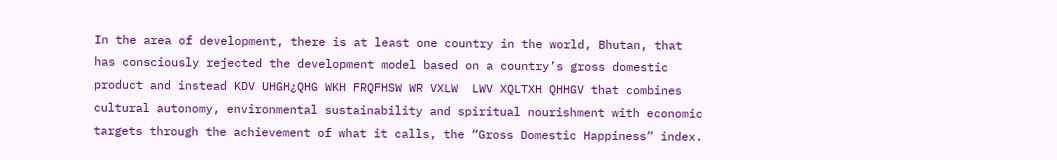In the area of development, there is at least one country in the world, Bhutan, that has consciously rejected the development model based on a country’s gross domestic product and instead KDV UHGH¿QHG WKH FRQFHSW WR VXLW  LWV XQLTXH QHHGV that combines cultural autonomy, environmental sustainability and spiritual nourishment with economic targets through the achievement of what it calls, the “Gross Domestic Happiness” index.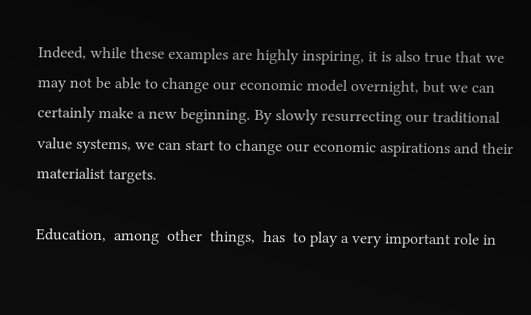Indeed, while these examples are highly inspiring, it is also true that we may not be able to change our economic model overnight, but we can certainly make a new beginning. By slowly resurrecting our traditional value systems, we can start to change our economic aspirations and their materialist targets.

Education,  among  other  things,  has  to play a very important role in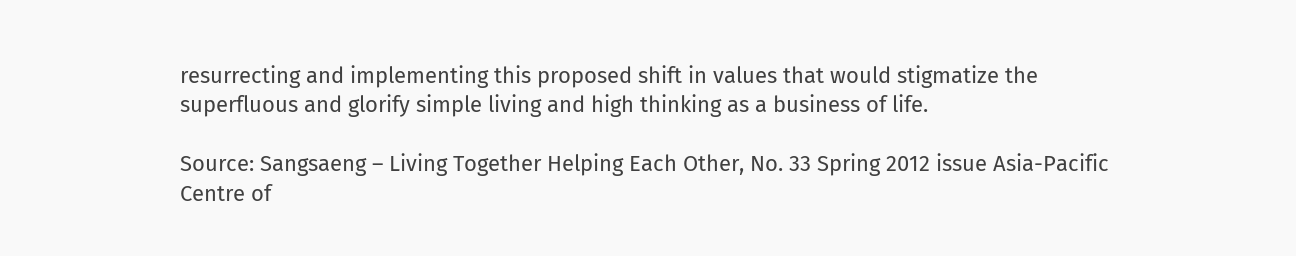resurrecting and implementing this proposed shift in values that would stigmatize the superfluous and glorify simple living and high thinking as a business of life.

Source: Sangsaeng – Living Together Helping Each Other, No. 33 Spring 2012 issue Asia-Pacific Centre of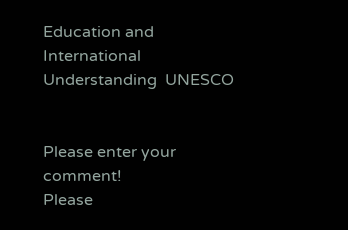Education and International Understanding  UNESCO


Please enter your comment!
Please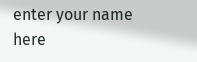enter your name here